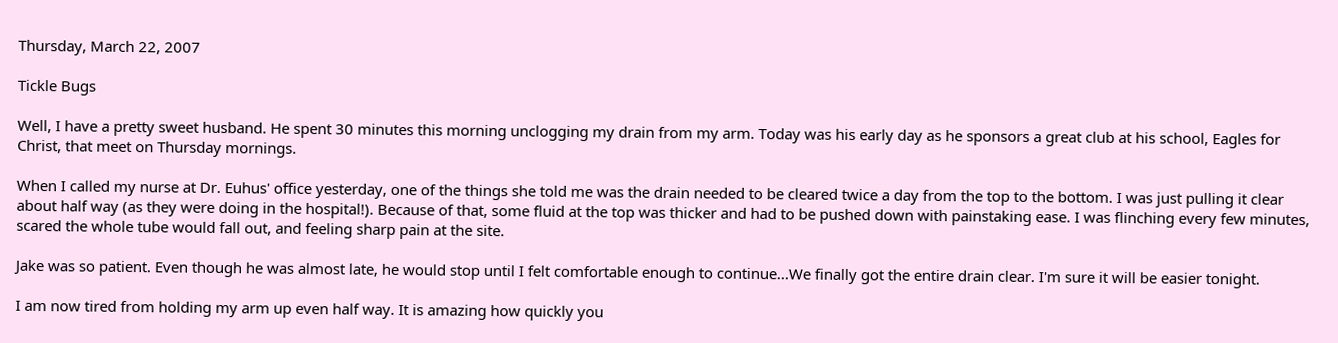Thursday, March 22, 2007

Tickle Bugs

Well, I have a pretty sweet husband. He spent 30 minutes this morning unclogging my drain from my arm. Today was his early day as he sponsors a great club at his school, Eagles for Christ, that meet on Thursday mornings.

When I called my nurse at Dr. Euhus' office yesterday, one of the things she told me was the drain needed to be cleared twice a day from the top to the bottom. I was just pulling it clear about half way (as they were doing in the hospital!). Because of that, some fluid at the top was thicker and had to be pushed down with painstaking ease. I was flinching every few minutes, scared the whole tube would fall out, and feeling sharp pain at the site.

Jake was so patient. Even though he was almost late, he would stop until I felt comfortable enough to continue...We finally got the entire drain clear. I'm sure it will be easier tonight.

I am now tired from holding my arm up even half way. It is amazing how quickly you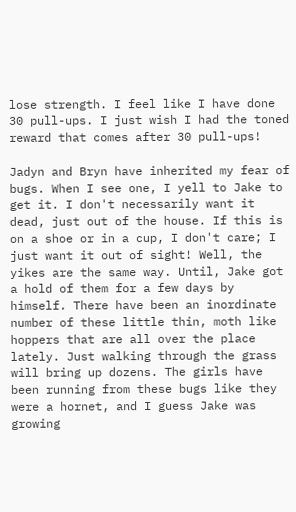lose strength. I feel like I have done 30 pull-ups. I just wish I had the toned reward that comes after 30 pull-ups!

Jadyn and Bryn have inherited my fear of bugs. When I see one, I yell to Jake to get it. I don't necessarily want it dead, just out of the house. If this is on a shoe or in a cup, I don't care; I just want it out of sight! Well, the yikes are the same way. Until, Jake got a hold of them for a few days by himself. There have been an inordinate number of these little thin, moth like hoppers that are all over the place lately. Just walking through the grass will bring up dozens. The girls have been running from these bugs like they were a hornet, and I guess Jake was growing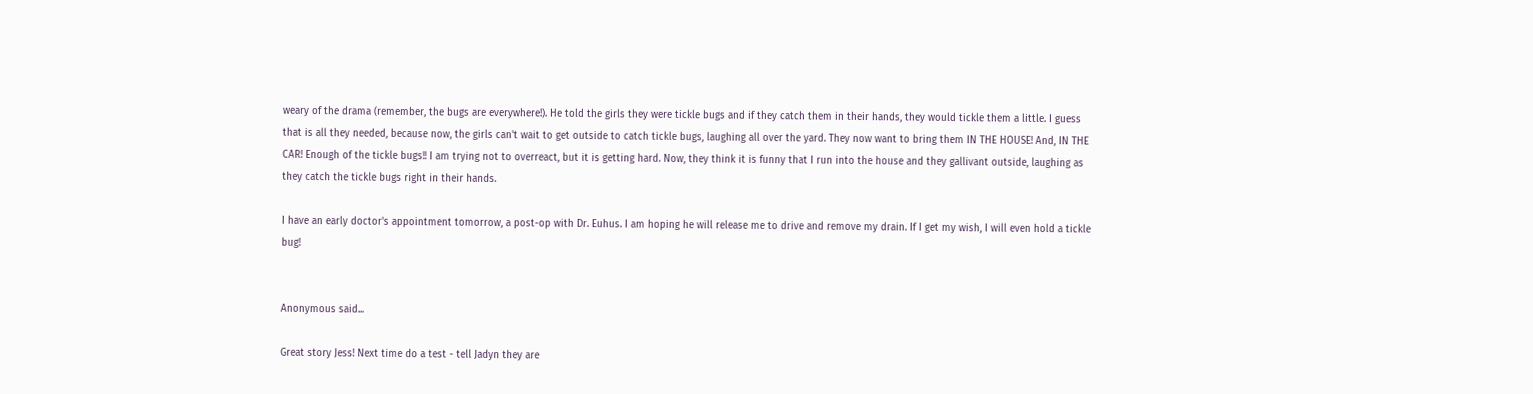weary of the drama (remember, the bugs are everywhere!). He told the girls they were tickle bugs and if they catch them in their hands, they would tickle them a little. I guess that is all they needed, because now, the girls can't wait to get outside to catch tickle bugs, laughing all over the yard. They now want to bring them IN THE HOUSE! And, IN THE CAR! Enough of the tickle bugs!! I am trying not to overreact, but it is getting hard. Now, they think it is funny that I run into the house and they gallivant outside, laughing as they catch the tickle bugs right in their hands.

I have an early doctor's appointment tomorrow, a post-op with Dr. Euhus. I am hoping he will release me to drive and remove my drain. If I get my wish, I will even hold a tickle bug!


Anonymous said...

Great story Jess! Next time do a test - tell Jadyn they are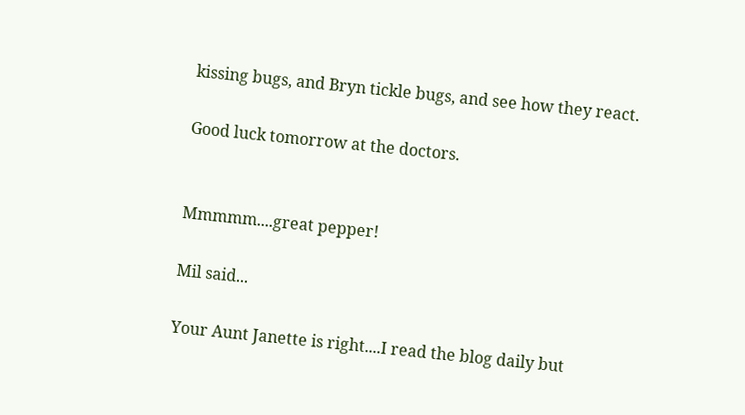kissing bugs, and Bryn tickle bugs, and see how they react.

Good luck tomorrow at the doctors.


Mmmmm....great pepper!

Mil said...

Your Aunt Janette is right....I read the blog daily but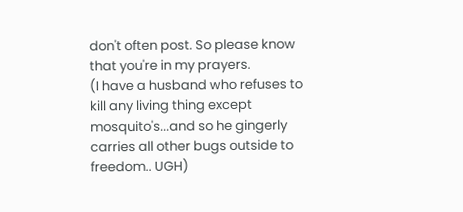don't often post. So please know that you're in my prayers.
(I have a husband who refuses to kill any living thing except mosquito's...and so he gingerly carries all other bugs outside to freedom.. UGH)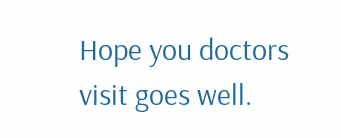Hope you doctors visit goes well.